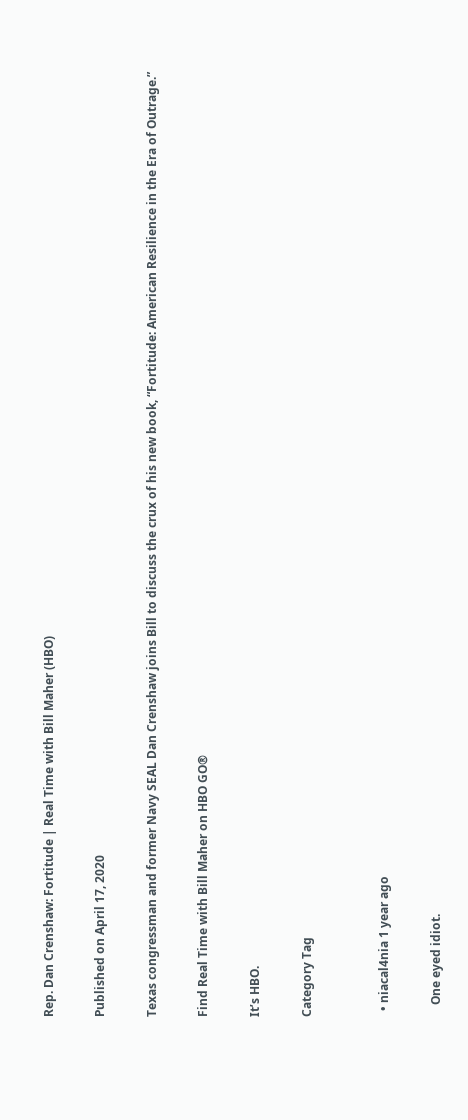Rep. Dan Crenshaw: Fortitude | Real Time with Bill Maher (HBO)

Published on April 17, 2020

Texas congressman and former Navy SEAL Dan Crenshaw joins Bill to discuss the crux of his new book, “Fortitude: American Resilience in the Era of Outrage.”

Find Real Time with Bill Maher on HBO GO®

It’s HBO.

Category Tag


  • niacal4nia 1 year ago

    One eyed idiot.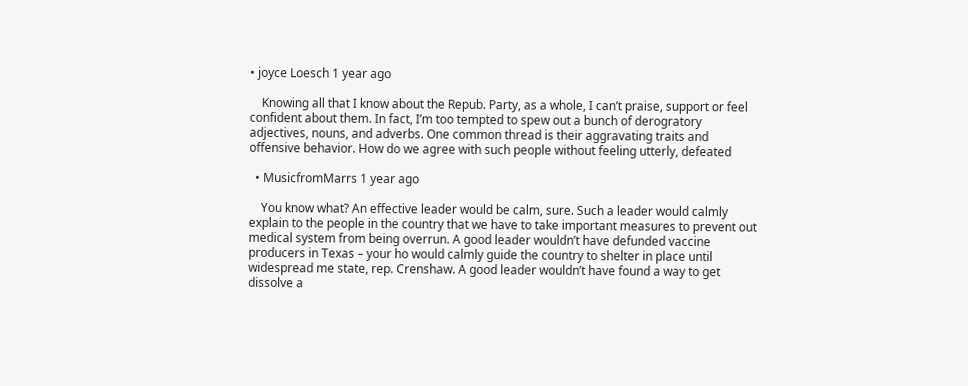• joyce Loesch 1 year ago

    Knowing all that I know about the Repub. Party, as a whole, I can’t praise, support or feel confident about them. In fact, I’m too tempted to spew out a bunch of derogratory adjectives, nouns, and adverbs. One common thread is their aggravating traits and offensive behavior. How do we agree with such people without feeling utterly, defeated

  • MusicfromMarrs 1 year ago

    You know what? An effective leader would be calm, sure. Such a leader would calmly explain to the people in the country that we have to take important measures to prevent out medical system from being overrun. A good leader wouldn’t have defunded vaccine producers in Texas – your ho would calmly guide the country to shelter in place until widespread me state, rep. Crenshaw. A good leader wouldn’t have found a way to get dissolve a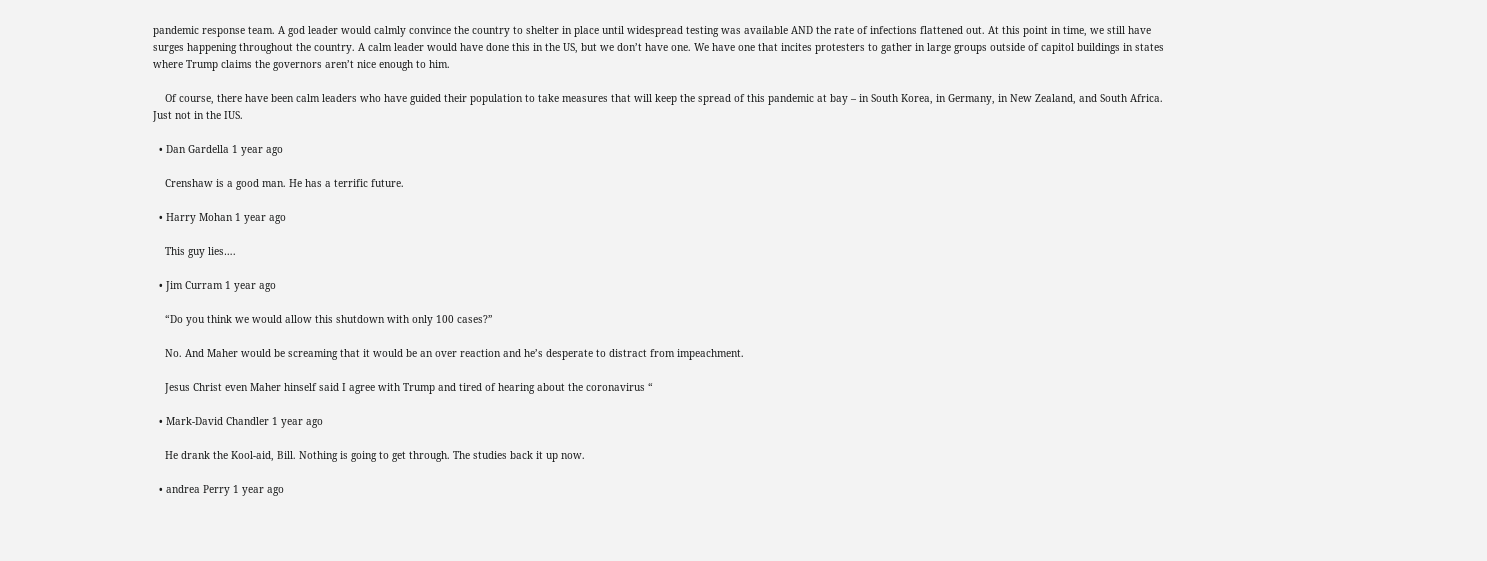pandemic response team. A god leader would calmly convince the country to shelter in place until widespread testing was available AND the rate of infections flattened out. At this point in time, we still have surges happening throughout the country. A calm leader would have done this in the US, but we don’t have one. We have one that incites protesters to gather in large groups outside of capitol buildings in states where Trump claims the governors aren’t nice enough to him.

    Of course, there have been calm leaders who have guided their population to take measures that will keep the spread of this pandemic at bay – in South Korea, in Germany, in New Zealand, and South Africa. Just not in the IUS.

  • Dan Gardella 1 year ago

    Crenshaw is a good man. He has a terrific future.

  • Harry Mohan 1 year ago

    This guy lies….

  • Jim Curram 1 year ago

    “Do you think we would allow this shutdown with only 100 cases?”

    No. And Maher would be screaming that it would be an over reaction and he’s desperate to distract from impeachment.

    Jesus Christ even Maher hinself said I agree with Trump and tired of hearing about the coronavirus “

  • Mark-David Chandler 1 year ago

    He drank the Kool-aid, Bill. Nothing is going to get through. The studies back it up now.

  • andrea Perry 1 year ago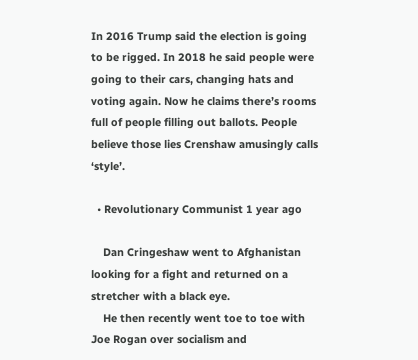In 2016 Trump said the election is going to be rigged. In 2018 he said people were going to their cars, changing hats and voting again. Now he claims there’s rooms full of people filling out ballots. People believe those lies Crenshaw amusingly calls ‘style’.

  • Revolutionary Communist 1 year ago

    Dan Cringeshaw went to Afghanistan looking for a fight and returned on a stretcher with a black eye.
    He then recently went toe to toe with Joe Rogan over socialism and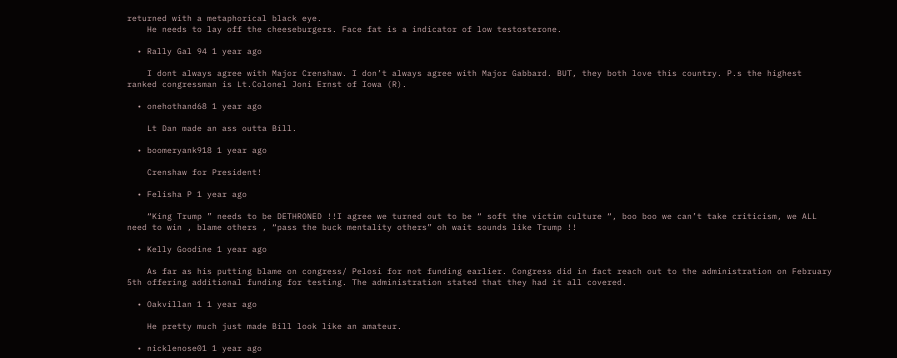returned with a metaphorical black eye.
    He needs to lay off the cheeseburgers. Face fat is a indicator of low testosterone.

  • Rally Gal 94 1 year ago

    I dont always agree with Major Crenshaw. I don’t always agree with Major Gabbard. BUT, they both love this country. P.s the highest ranked congressman is Lt.Colonel Joni Ernst of Iowa (R).

  • onehothand68 1 year ago

    Lt Dan made an ass outta Bill.

  • boomeryank918 1 year ago

    Crenshaw for President!

  • Felisha P 1 year ago

    “King Trump ” needs to be DETHRONED !!I agree we turned out to be “ soft the victim culture “, boo boo we can’t take criticism, we ALL need to win , blame others , “pass the buck mentality others” oh wait sounds like Trump !!

  • Kelly Goodine 1 year ago

    As far as his putting blame on congress/ Pelosi for not funding earlier. Congress did in fact reach out to the administration on February 5th offering additional funding for testing. The administration stated that they had it all covered.

  • Oakvillan 1 1 year ago

    He pretty much just made Bill look like an amateur.

  • nicklenose01 1 year ago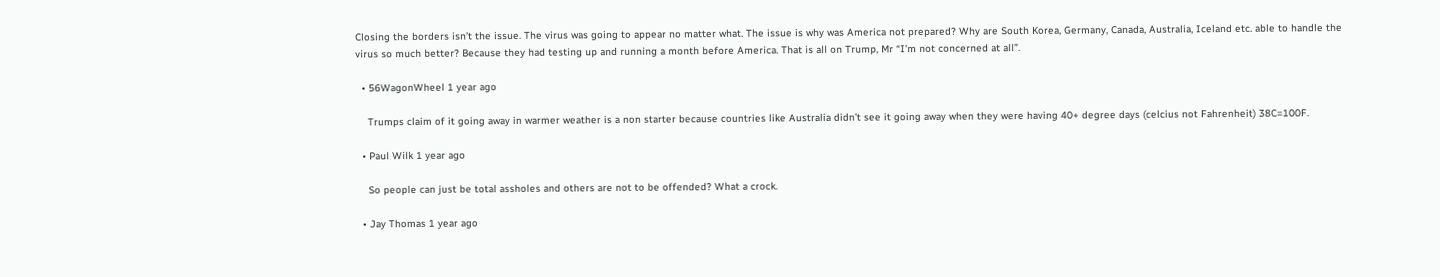Closing the borders isn’t the issue. The virus was going to appear no matter what. The issue is why was America not prepared? Why are South Korea, Germany, Canada, Australia, Iceland etc. able to handle the virus so much better? Because they had testing up and running a month before America. That is all on Trump, Mr “I’m not concerned at all”.

  • 56WagonWheel 1 year ago

    Trumps claim of it going away in warmer weather is a non starter because countries like Australia didn’t see it going away when they were having 40+ degree days (celcius not Fahrenheit) 38C=100F.

  • Paul Wilk 1 year ago

    So people can just be total assholes and others are not to be offended? What a crock.

  • Jay Thomas 1 year ago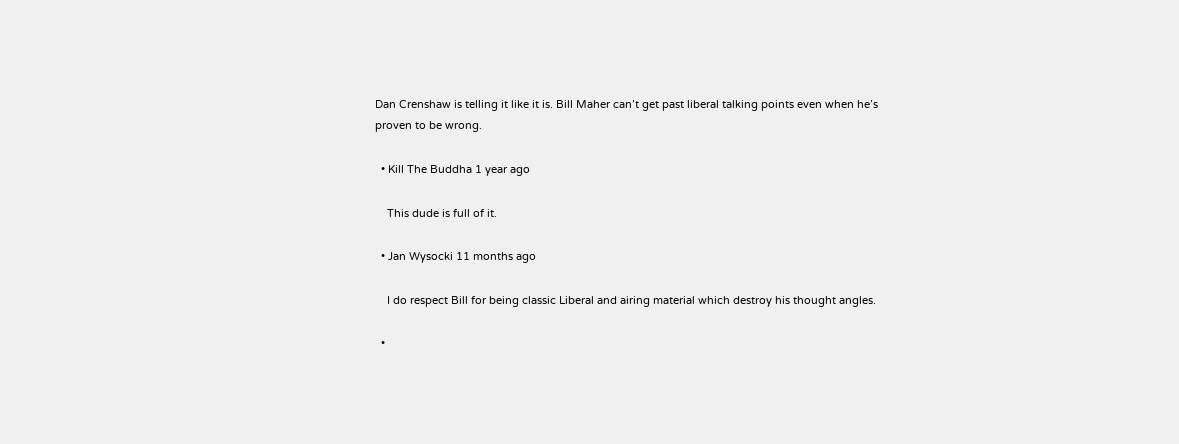Dan Crenshaw is telling it like it is. Bill Maher can’t get past liberal talking points even when he’s proven to be wrong.

  • Kill The Buddha 1 year ago

    This dude is full of it.

  • Jan Wysocki 11 months ago

    I do respect Bill for being classic Liberal and airing material which destroy his thought angles.

  •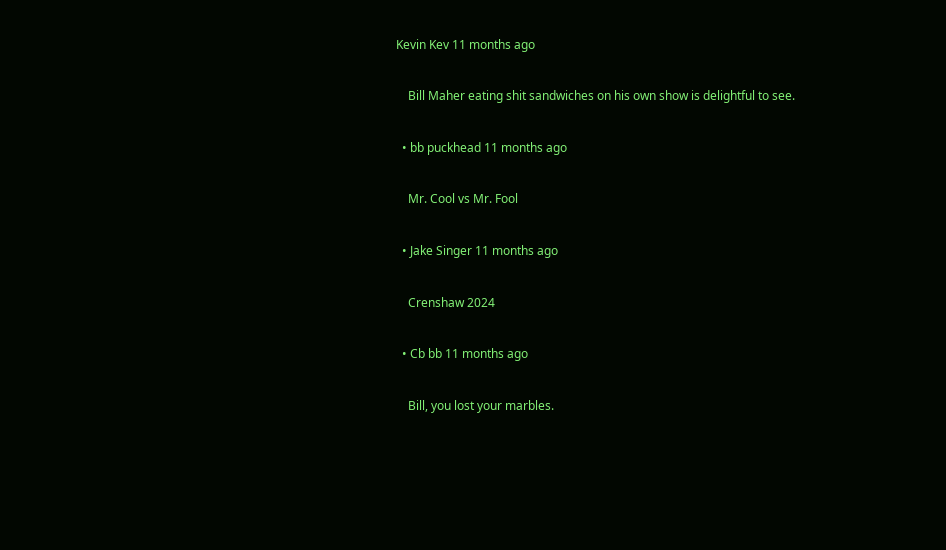Kevin Kev 11 months ago

    Bill Maher eating shit sandwiches on his own show is delightful to see.

  • bb puckhead 11 months ago

    Mr. Cool vs Mr. Fool

  • Jake Singer 11 months ago

    Crenshaw 2024

  • Cb bb 11 months ago

    Bill, you lost your marbles.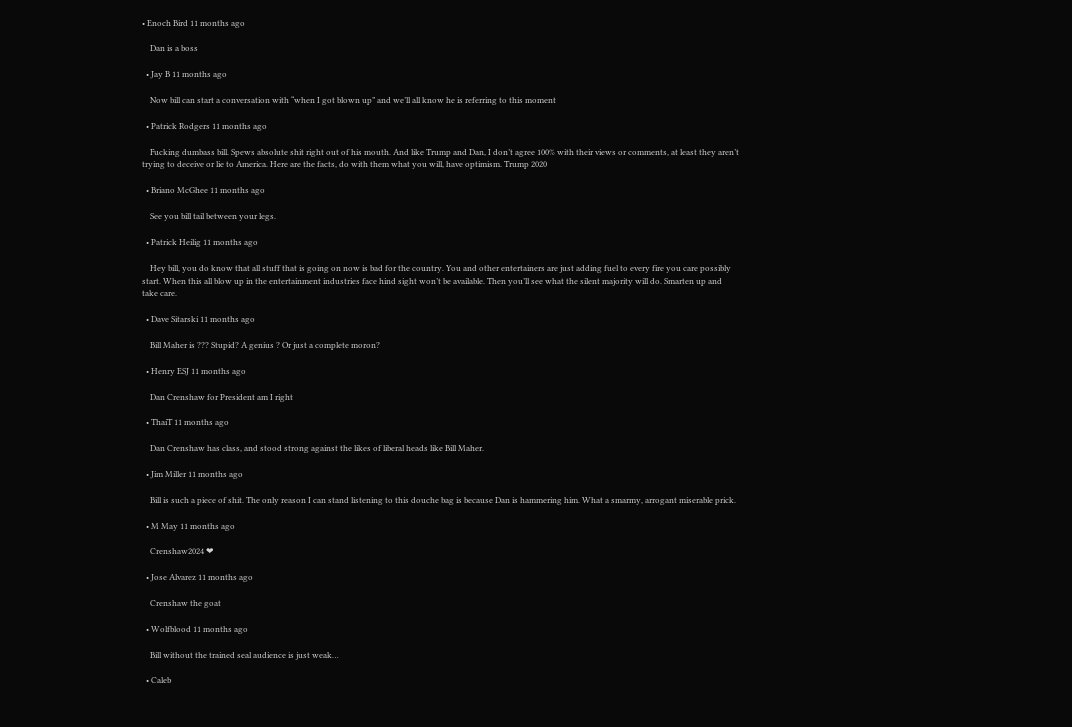• Enoch Bird 11 months ago

    Dan is a boss

  • Jay B 11 months ago

    Now bill can start a conversation with “when I got blown up” and we’ll all know he is referring to this moment

  • Patrick Rodgers 11 months ago

    Fucking dumbass bill. Spews absolute shit right out of his mouth. And like Trump and Dan, I don’t agree 100% with their views or comments, at least they aren’t trying to deceive or lie to America. Here are the facts, do with them what you will, have optimism. Trump 2020

  • Briano McGhee 11 months ago

    See you bill tail between your legs.

  • Patrick Heilig 11 months ago

    Hey bill, you do know that all stuff that is going on now is bad for the country. You and other entertainers are just adding fuel to every fire you care possibly start. When this all blow up in the entertainment industries face hind sight won’t be available. Then you’ll see what the silent majority will do. Smarten up and take care.

  • Dave Sitarski 11 months ago

    Bill Maher is ??? Stupid? A genius ? Or just a complete moron?

  • Henry ESJ 11 months ago

    Dan Crenshaw for President am I right

  • ThaiT 11 months ago

    Dan Crenshaw has class, and stood strong against the likes of liberal heads like Bill Maher.

  • Jim Miller 11 months ago

    Bill is such a piece of shit. The only reason I can stand listening to this douche bag is because Dan is hammering him. What a smarmy, arrogant miserable prick.

  • M May 11 months ago

    Crenshaw2024 ❤

  • Jose Alvarez 11 months ago

    Crenshaw the goat

  • Wolfblood 11 months ago

    Bill without the trained seal audience is just weak…

  • Caleb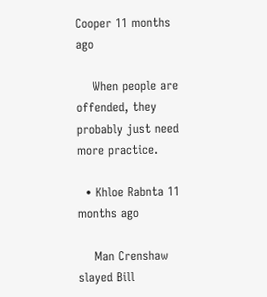Cooper 11 months ago

    When people are offended, they probably just need more practice.

  • Khloe Rabnta 11 months ago

    Man Crenshaw slayed Bill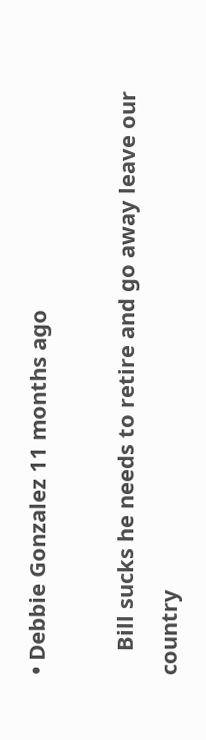• Debbie Gonzalez 11 months ago

    Bill sucks he needs to retire and go away leave our country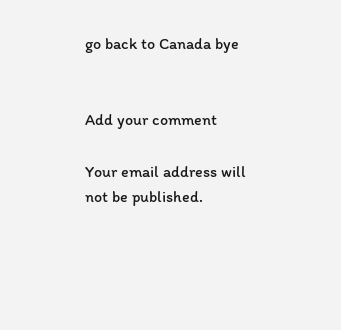go back to Canada bye


Add your comment

Your email address will not be published.